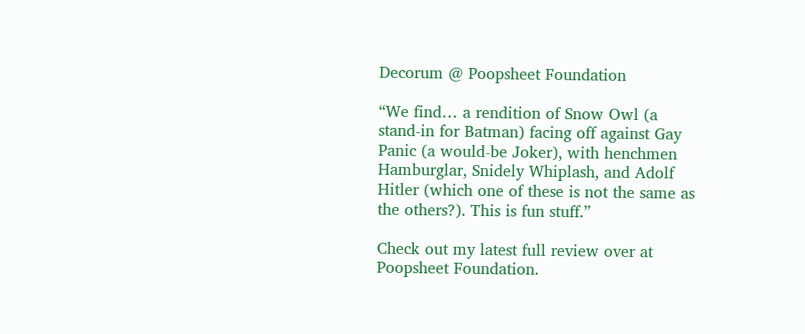Decorum @ Poopsheet Foundation

“We find… a rendition of Snow Owl (a stand-in for Batman) facing off against Gay Panic (a would-be Joker), with henchmen Hamburglar, Snidely Whiplash, and Adolf Hitler (which one of these is not the same as the others?). This is fun stuff.”

Check out my latest full review over at Poopsheet Foundation.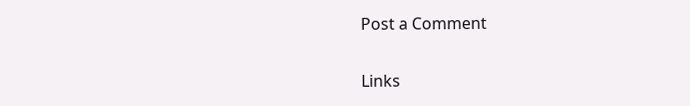Post a Comment

Links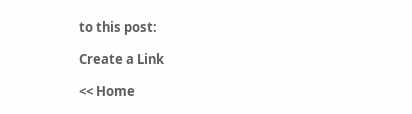to this post:

Create a Link

<< Home